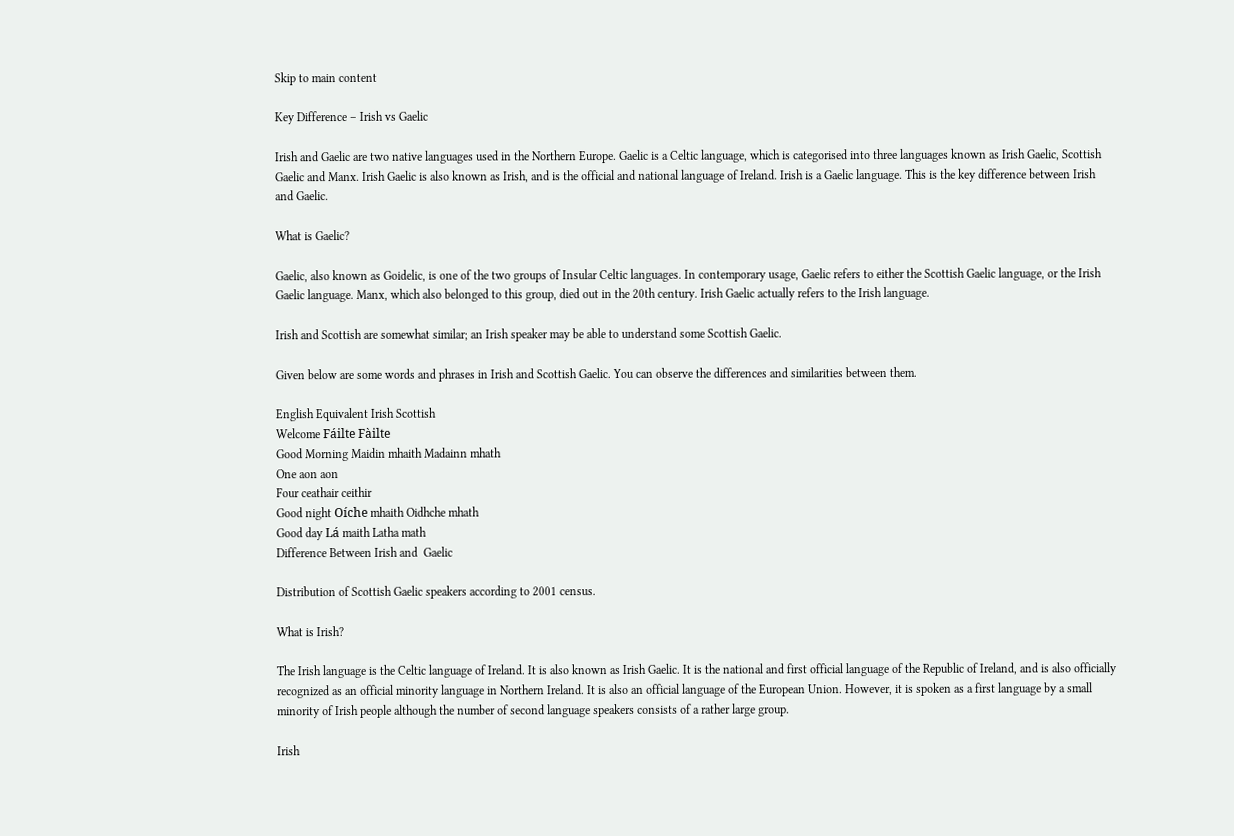Skip to main content

Key Difference – Irish vs Gaelic

Irish and Gaelic are two native languages used in the Northern Europe. Gaelic is a Celtic language, which is categorised into three languages known as Irish Gaelic, Scottish Gaelic and Manx. Irish Gaelic is also known as Irish, and is the official and national language of Ireland. Irish is a Gaelic language. This is the key difference between Irish and Gaelic.

What is Gaelic?

Gaelic, also known as Goidelic, is one of the two groups of Insular Celtic languages. In contemporary usage, Gaelic refers to either the Scottish Gaelic language, or the Irish Gaelic language. Manx, which also belonged to this group, died out in the 20th century. Irish Gaelic actually refers to the Irish language.

Irish and Scottish are somewhat similar; an Irish speaker may be able to understand some Scottish Gaelic.

Given below are some words and phrases in Irish and Scottish Gaelic. You can observe the differences and similarities between them.

English Equivalent Irish Scottish
Welcome Fáilte Fàilte
Good Morning Maidin mhaith Madainn mhath
One aon aon
Four ceathair ceithir
Good night Oíche mhaith Oidhche mhath
Good day Lá maith Latha math
Difference Between Irish and  Gaelic

Distribution of Scottish Gaelic speakers according to 2001 census.

What is Irish?

The Irish language is the Celtic language of Ireland. It is also known as Irish Gaelic. It is the national and first official language of the Republic of Ireland, and is also officially recognized as an official minority language in Northern Ireland. It is also an official language of the European Union. However, it is spoken as a first language by a small minority of Irish people although the number of second language speakers consists of a rather large group.

Irish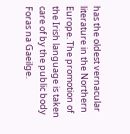has the oldest vernacular literature in the Northern Europe. The promotion of the Irish language is taken care of by the public body Foras na Gaeilge.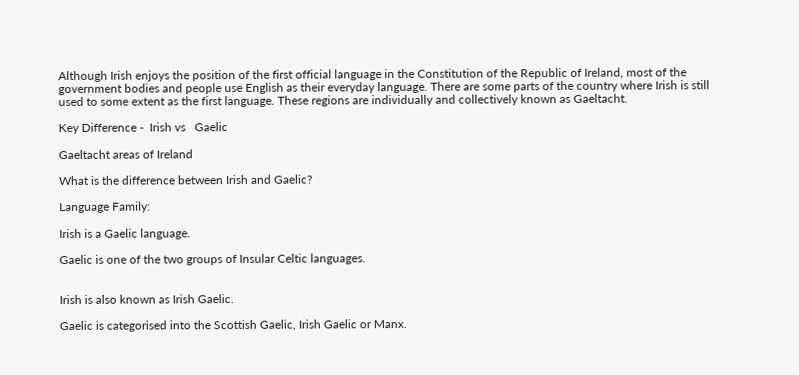Although Irish enjoys the position of the first official language in the Constitution of the Republic of Ireland, most of the government bodies and people use English as their everyday language. There are some parts of the country where Irish is still used to some extent as the first language. These regions are individually and collectively known as Gaeltacht.

Key Difference -  Irish vs   Gaelic

Gaeltacht areas of Ireland

What is the difference between Irish and Gaelic?

Language Family:

Irish is a Gaelic language.

Gaelic is one of the two groups of Insular Celtic languages.


Irish is also known as Irish Gaelic.

Gaelic is categorised into the Scottish Gaelic, Irish Gaelic or Manx.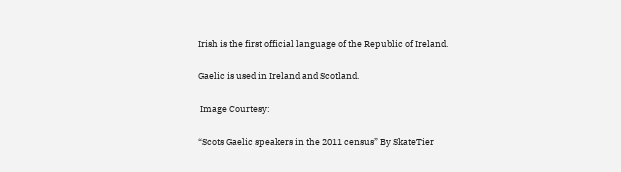Irish is the first official language of the Republic of Ireland.

Gaelic is used in Ireland and Scotland.

 Image Courtesy:

“Scots Gaelic speakers in the 2011 census” By SkateTier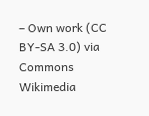– Own work (CC BY-SA 3.0) via Commons Wikimedia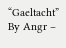“Gaeltacht” By Angr –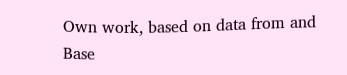Own work, based on data from and Base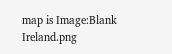map is Image:Blank Ireland.png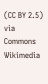(CC BY 2.5) via Commons Wikimedia